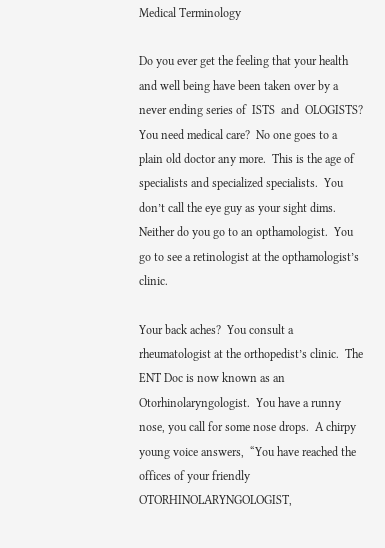Medical Terminology

Do you ever get the feeling that your health and well being have been taken over by a never ending series of  ISTS  and  OLOGISTS?  You need medical care?  No one goes to a plain old doctor any more.  This is the age of specialists and specialized specialists.  You don’t call the eye guy as your sight dims.  Neither do you go to an opthamologist.  You go to see a retinologist at the opthamologist’s clinic.

Your back aches?  You consult a rheumatologist at the orthopedist’s clinic.  The ENT Doc is now known as an  Otorhinolaryngologist.  You have a runny nose, you call for some nose drops.  A chirpy young voice answers,  “You have reached the offices of your friendly  OTORHINOLARYNGOLOGIST,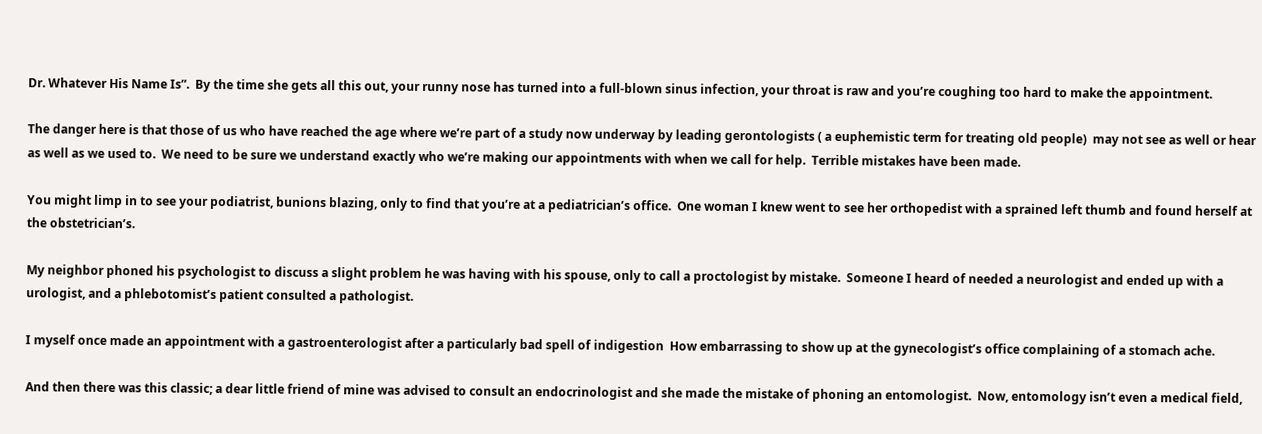Dr. Whatever His Name Is”.  By the time she gets all this out, your runny nose has turned into a full-blown sinus infection, your throat is raw and you’re coughing too hard to make the appointment.

The danger here is that those of us who have reached the age where we’re part of a study now underway by leading gerontologists ( a euphemistic term for treating old people)  may not see as well or hear as well as we used to.  We need to be sure we understand exactly who we’re making our appointments with when we call for help.  Terrible mistakes have been made.

You might limp in to see your podiatrist, bunions blazing, only to find that you’re at a pediatrician’s office.  One woman I knew went to see her orthopedist with a sprained left thumb and found herself at the obstetrician’s.

My neighbor phoned his psychologist to discuss a slight problem he was having with his spouse, only to call a proctologist by mistake.  Someone I heard of needed a neurologist and ended up with a urologist, and a phlebotomist’s patient consulted a pathologist.

I myself once made an appointment with a gastroenterologist after a particularly bad spell of indigestion  How embarrassing to show up at the gynecologist’s office complaining of a stomach ache.

And then there was this classic; a dear little friend of mine was advised to consult an endocrinologist and she made the mistake of phoning an entomologist.  Now, entomology isn’t even a medical field,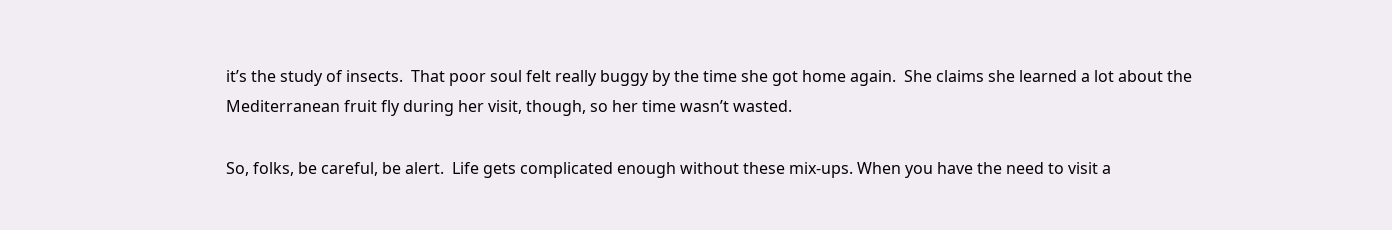it’s the study of insects.  That poor soul felt really buggy by the time she got home again.  She claims she learned a lot about the Mediterranean fruit fly during her visit, though, so her time wasn’t wasted.

So, folks, be careful, be alert.  Life gets complicated enough without these mix-ups. When you have the need to visit a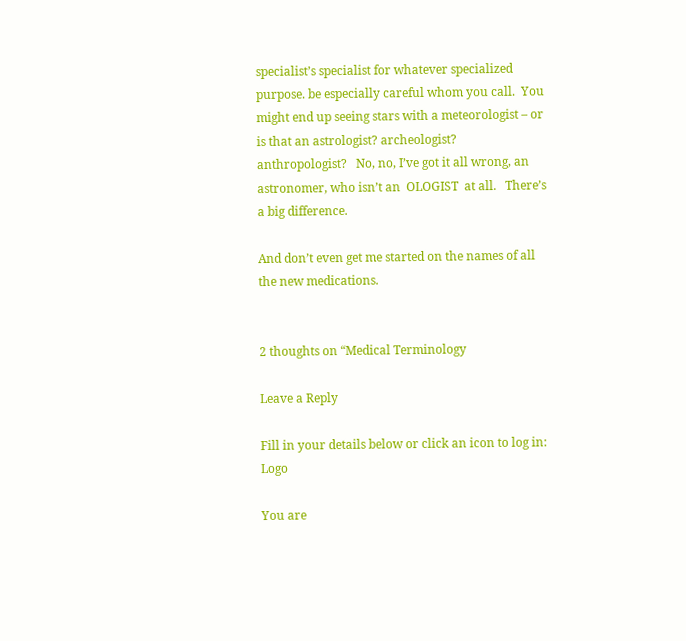specialist’s specialist for whatever specialized purpose. be especially careful whom you call.  You might end up seeing stars with a meteorologist – or is that an astrologist? archeologist?  anthropologist?   No, no, I’ve got it all wrong, an astronomer, who isn’t an  OLOGIST  at all.   There’s a big difference.

And don’t even get me started on the names of all the new medications.


2 thoughts on “Medical Terminology

Leave a Reply

Fill in your details below or click an icon to log in: Logo

You are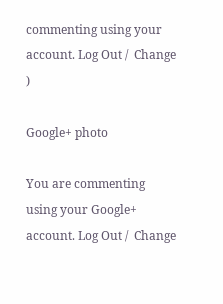commenting using your account. Log Out /  Change )

Google+ photo

You are commenting using your Google+ account. Log Out /  Change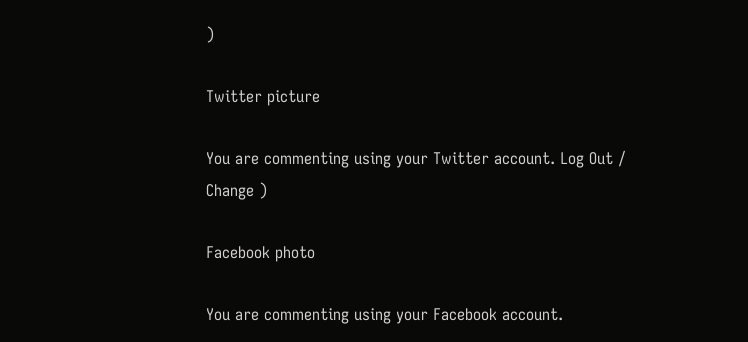)

Twitter picture

You are commenting using your Twitter account. Log Out /  Change )

Facebook photo

You are commenting using your Facebook account.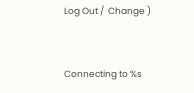Log Out /  Change )


Connecting to %s